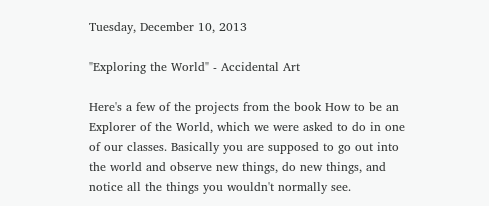Tuesday, December 10, 2013

"Exploring the World" - Accidental Art

Here's a few of the projects from the book How to be an Explorer of the World, which we were asked to do in one of our classes. Basically you are supposed to go out into the world and observe new things, do new things, and notice all the things you wouldn't normally see.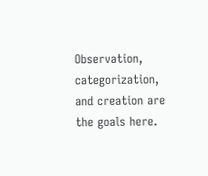Observation, categorization, and creation are the goals here.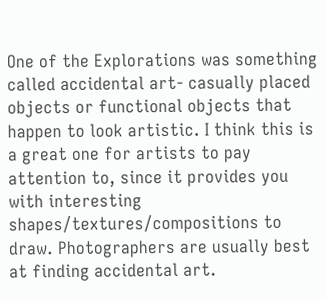One of the Explorations was something called accidental art- casually placed objects or functional objects that happen to look artistic. I think this is a great one for artists to pay attention to, since it provides you with interesting shapes/textures/compositions to draw. Photographers are usually best at finding accidental art.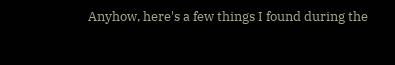Anyhow, here's a few things I found during the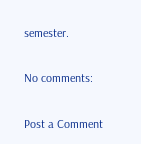semester.

No comments:

Post a Comment